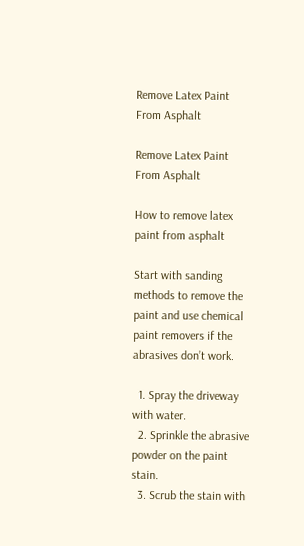Remove Latex Paint From Asphalt

Remove Latex Paint From Asphalt

How to remove latex paint from asphalt

Start with sanding methods to remove the paint and use chemical paint removers if the abrasives don’t work.

  1. Spray the driveway with water.
  2. Sprinkle the abrasive powder on the paint stain.
  3. Scrub the stain with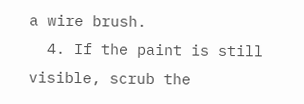a wire brush.
  4. If the paint is still visible, scrub the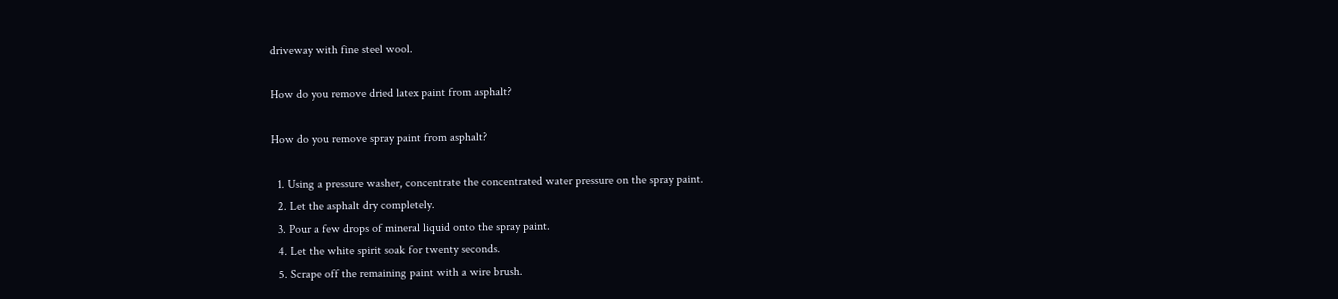driveway with fine steel wool.

How do you remove dried latex paint from asphalt?

How do you remove spray paint from asphalt?

  1. Using a pressure washer, concentrate the concentrated water pressure on the spray paint.
  2. Let the asphalt dry completely.
  3. Pour a few drops of mineral liquid onto the spray paint.
  4. Let the white spirit soak for twenty seconds.
  5. Scrape off the remaining paint with a wire brush.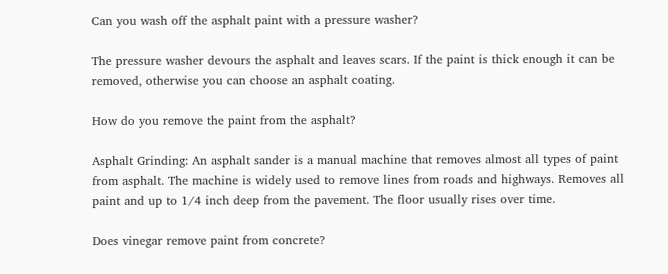Can you wash off the asphalt paint with a pressure washer?

The pressure washer devours the asphalt and leaves scars. If the paint is thick enough it can be removed, otherwise you can choose an asphalt coating.

How do you remove the paint from the asphalt?

Asphalt Grinding: An asphalt sander is a manual machine that removes almost all types of paint from asphalt. The machine is widely used to remove lines from roads and highways. Removes all paint and up to 1/4 inch deep from the pavement. The floor usually rises over time.

Does vinegar remove paint from concrete?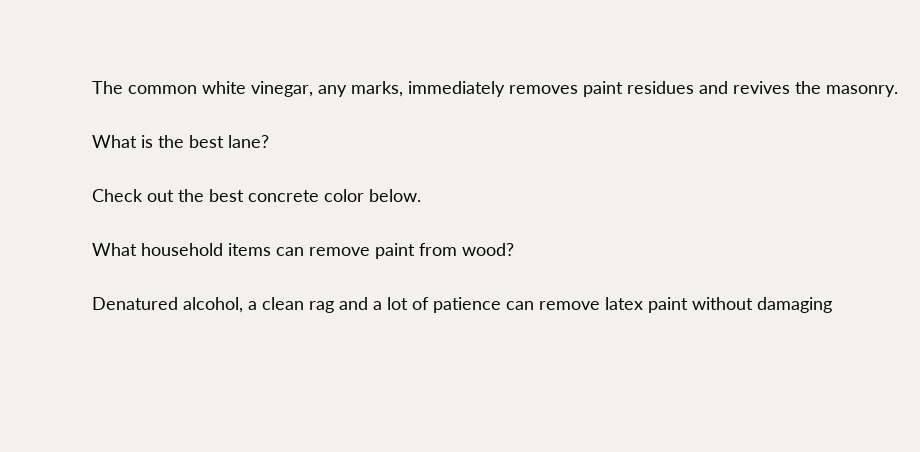The common white vinegar, any marks, immediately removes paint residues and revives the masonry.

What is the best lane?

Check out the best concrete color below.

What household items can remove paint from wood?

Denatured alcohol, a clean rag and a lot of patience can remove latex paint without damaging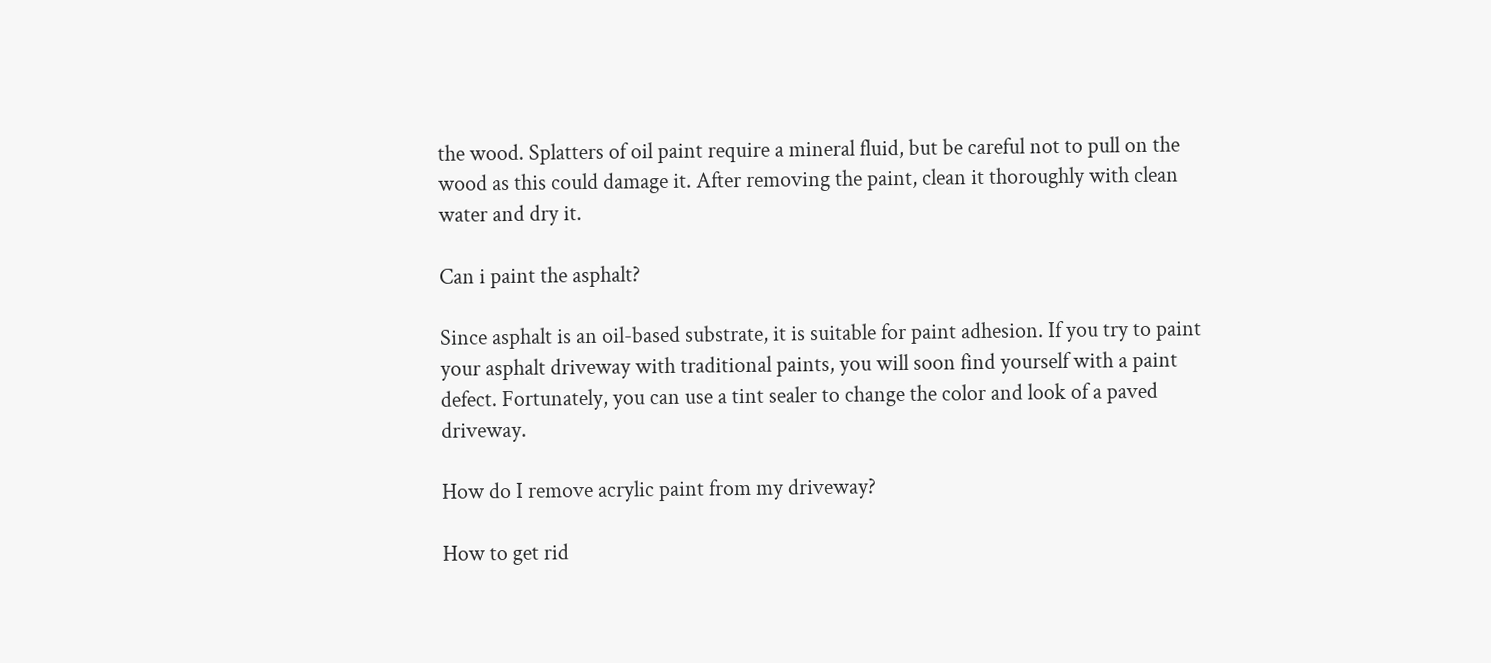the wood. Splatters of oil paint require a mineral fluid, but be careful not to pull on the wood as this could damage it. After removing the paint, clean it thoroughly with clean water and dry it.

Can i paint the asphalt?

Since asphalt is an oil-based substrate, it is suitable for paint adhesion. If you try to paint your asphalt driveway with traditional paints, you will soon find yourself with a paint defect. Fortunately, you can use a tint sealer to change the color and look of a paved driveway.

How do I remove acrylic paint from my driveway?

How to get rid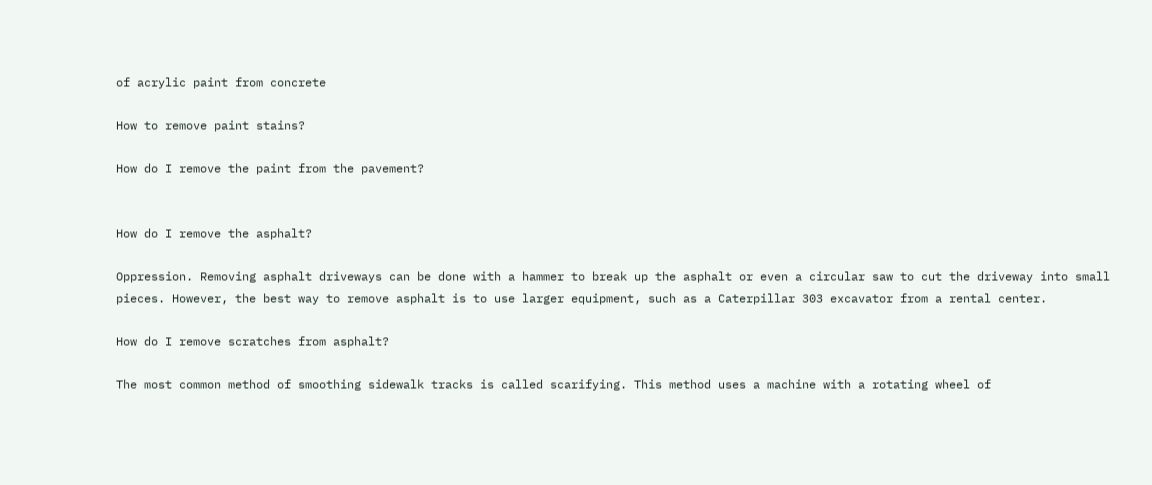of acrylic paint from concrete

How to remove paint stains?

How do I remove the paint from the pavement?


How do I remove the asphalt?

Oppression. Removing asphalt driveways can be done with a hammer to break up the asphalt or even a circular saw to cut the driveway into small pieces. However, the best way to remove asphalt is to use larger equipment, such as a Caterpillar 303 excavator from a rental center.

How do I remove scratches from asphalt?

The most common method of smoothing sidewalk tracks is called scarifying. This method uses a machine with a rotating wheel of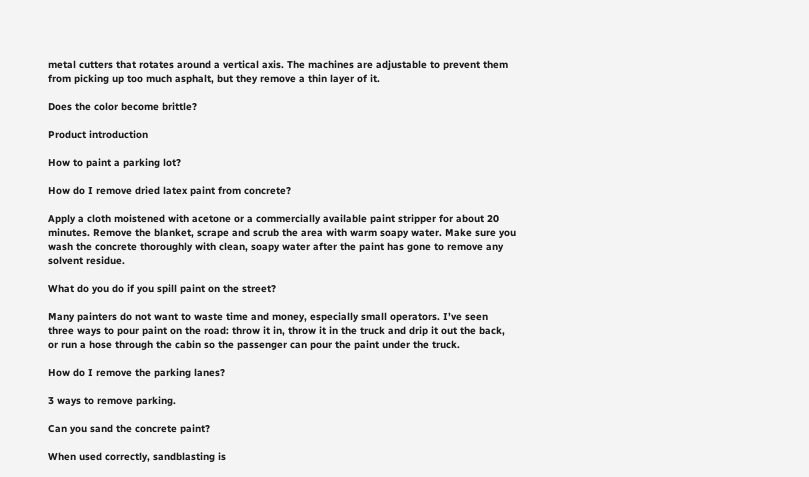metal cutters that rotates around a vertical axis. The machines are adjustable to prevent them from picking up too much asphalt, but they remove a thin layer of it.

Does the color become brittle?

Product introduction

How to paint a parking lot?

How do I remove dried latex paint from concrete?

Apply a cloth moistened with acetone or a commercially available paint stripper for about 20 minutes. Remove the blanket, scrape and scrub the area with warm soapy water. Make sure you wash the concrete thoroughly with clean, soapy water after the paint has gone to remove any solvent residue.

What do you do if you spill paint on the street?

Many painters do not want to waste time and money, especially small operators. I’ve seen three ways to pour paint on the road: throw it in, throw it in the truck and drip it out the back, or run a hose through the cabin so the passenger can pour the paint under the truck.

How do I remove the parking lanes?

3 ways to remove parking.

Can you sand the concrete paint?

When used correctly, sandblasting is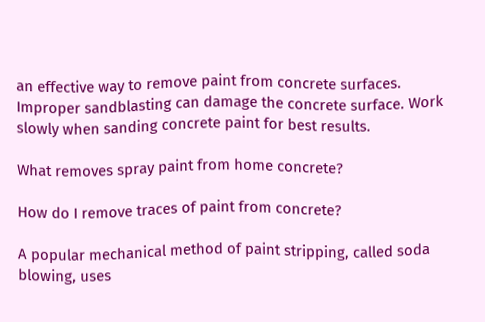an effective way to remove paint from concrete surfaces. Improper sandblasting can damage the concrete surface. Work slowly when sanding concrete paint for best results.

What removes spray paint from home concrete?

How do I remove traces of paint from concrete?

A popular mechanical method of paint stripping, called soda blowing, uses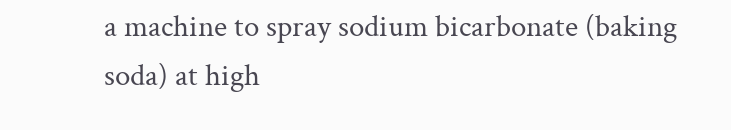a machine to spray sodium bicarbonate (baking soda) at high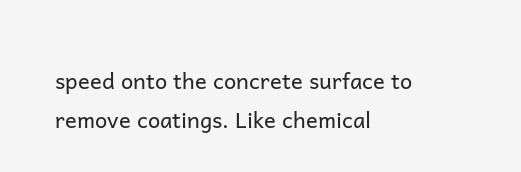speed onto the concrete surface to remove coatings. Like chemical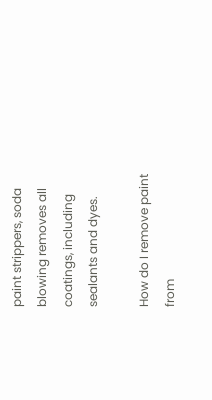paint strippers, soda blowing removes all coatings, including sealants and dyes.

How do I remove paint from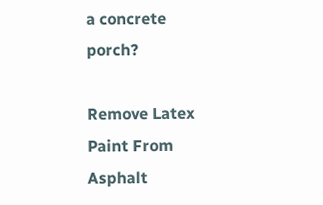a concrete porch?

Remove Latex Paint From Asphalt